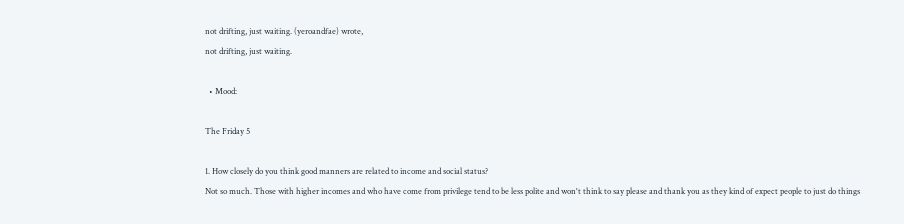not drifting, just waiting. (yeroandfae) wrote,
not drifting, just waiting.

  • Mood:

The Friday 5

1. How closely do you think good manners are related to income and social status?
Not so much. Those with higher incomes and who have come from privilege tend to be less polite and won't think to say please and thank you as they kind of expect people to just do things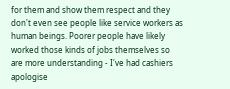for them and show them respect and they don't even see people like service workers as human beings. Poorer people have likely worked those kinds of jobs themselves so are more understanding - I've had cashiers apologise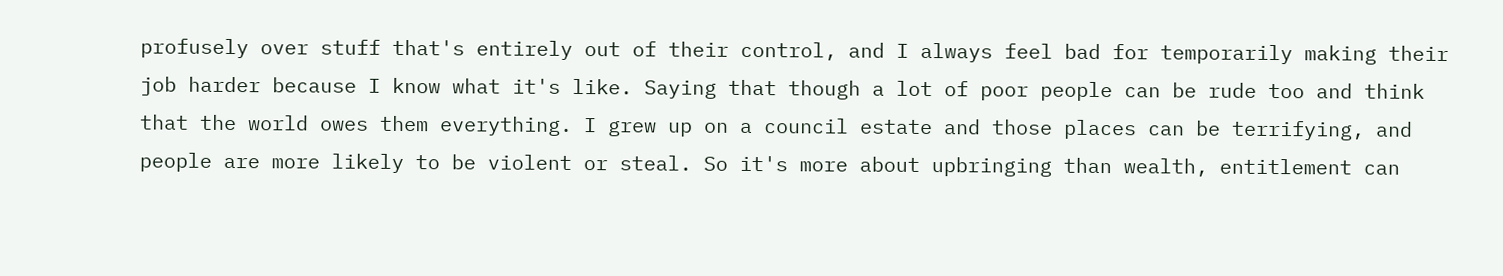profusely over stuff that's entirely out of their control, and I always feel bad for temporarily making their job harder because I know what it's like. Saying that though a lot of poor people can be rude too and think that the world owes them everything. I grew up on a council estate and those places can be terrifying, and people are more likely to be violent or steal. So it's more about upbringing than wealth, entitlement can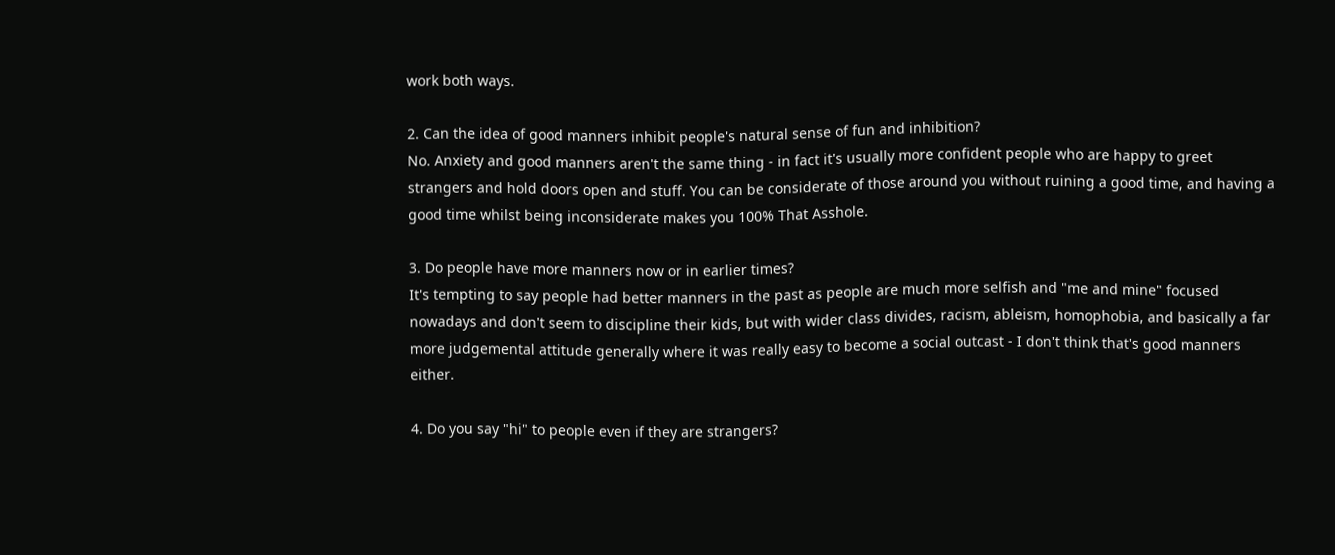work both ways.

2. Can the idea of good manners inhibit people's natural sense of fun and inhibition?
No. Anxiety and good manners aren't the same thing - in fact it's usually more confident people who are happy to greet strangers and hold doors open and stuff. You can be considerate of those around you without ruining a good time, and having a good time whilst being inconsiderate makes you 100% That Asshole.

3. Do people have more manners now or in earlier times?
It's tempting to say people had better manners in the past as people are much more selfish and "me and mine" focused nowadays and don't seem to discipline their kids, but with wider class divides, racism, ableism, homophobia, and basically a far more judgemental attitude generally where it was really easy to become a social outcast - I don't think that's good manners either.

4. Do you say "hi" to people even if they are strangers?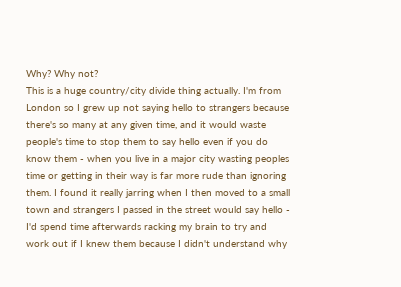Why? Why not?
This is a huge country/city divide thing actually. I'm from London so I grew up not saying hello to strangers because there's so many at any given time, and it would waste people's time to stop them to say hello even if you do know them - when you live in a major city wasting peoples time or getting in their way is far more rude than ignoring them. I found it really jarring when I then moved to a small town and strangers I passed in the street would say hello - I'd spend time afterwards racking my brain to try and work out if I knew them because I didn't understand why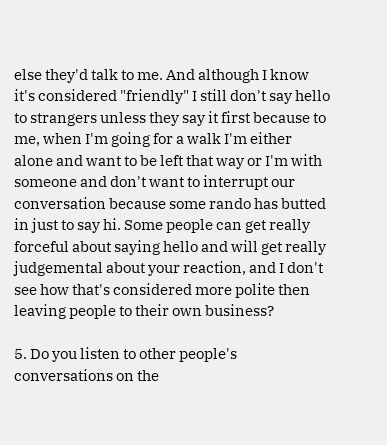else they'd talk to me. And although I know it's considered "friendly" I still don't say hello to strangers unless they say it first because to me, when I'm going for a walk I'm either alone and want to be left that way or I'm with someone and don't want to interrupt our conversation because some rando has butted in just to say hi. Some people can get really forceful about saying hello and will get really judgemental about your reaction, and I don't see how that's considered more polite then leaving people to their own business?

5. Do you listen to other people's conversations on the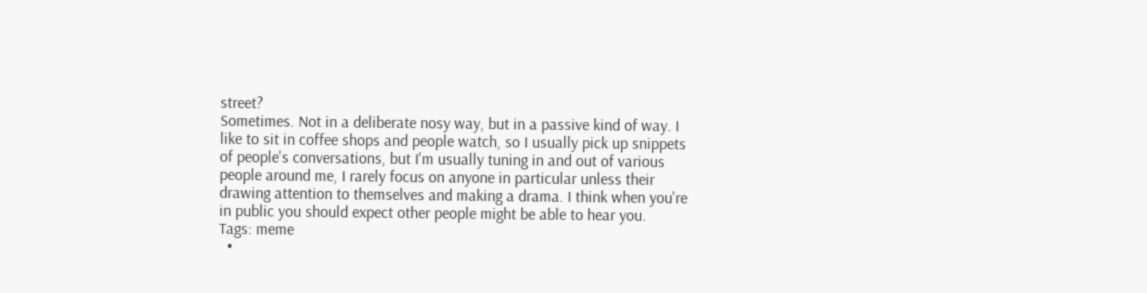street?
Sometimes. Not in a deliberate nosy way, but in a passive kind of way. I like to sit in coffee shops and people watch, so I usually pick up snippets of people's conversations, but I'm usually tuning in and out of various people around me, I rarely focus on anyone in particular unless their drawing attention to themselves and making a drama. I think when you're in public you should expect other people might be able to hear you.
Tags: meme
  •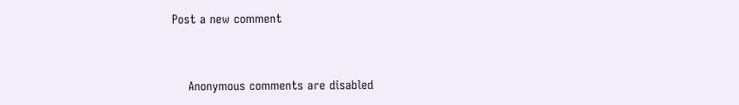Post a new comment


    Anonymous comments are disabled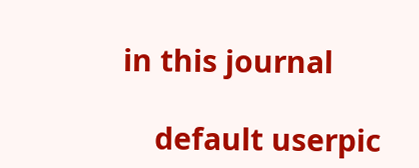in this journal

    default userpic